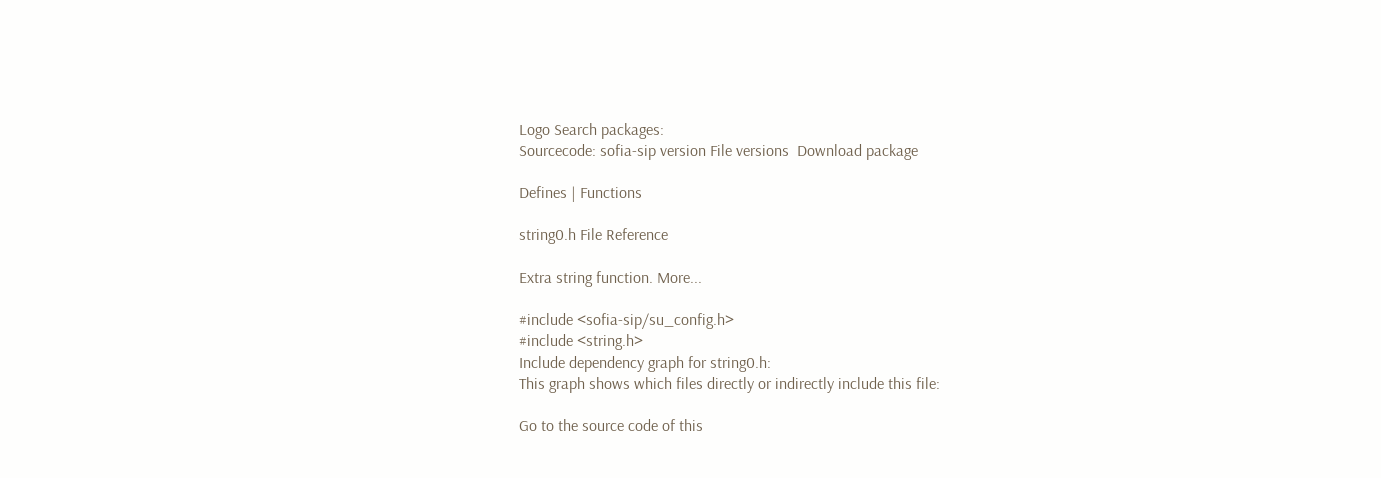Logo Search packages:
Sourcecode: sofia-sip version File versions  Download package

Defines | Functions

string0.h File Reference

Extra string function. More...

#include <sofia-sip/su_config.h>
#include <string.h>
Include dependency graph for string0.h:
This graph shows which files directly or indirectly include this file:

Go to the source code of this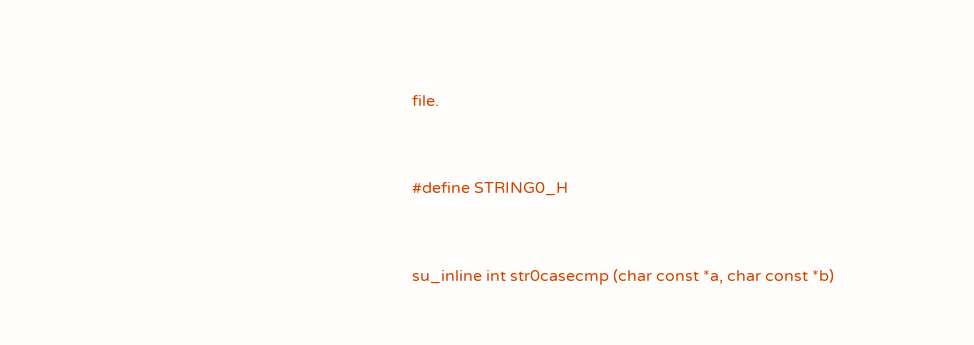file.


#define STRING0_H


su_inline int str0casecmp (char const *a, char const *b)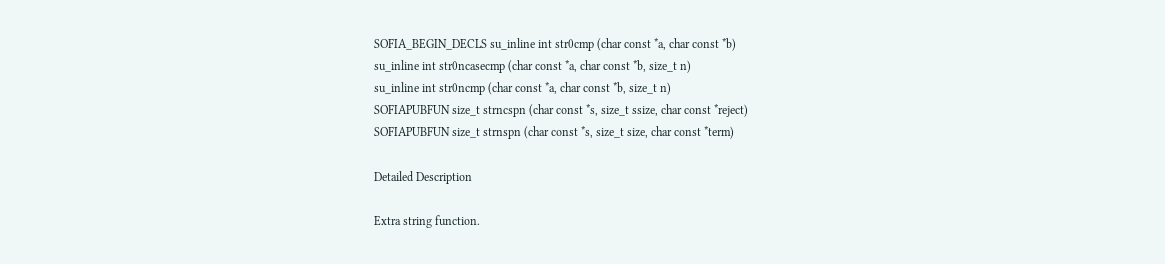SOFIA_BEGIN_DECLS su_inline int str0cmp (char const *a, char const *b)
su_inline int str0ncasecmp (char const *a, char const *b, size_t n)
su_inline int str0ncmp (char const *a, char const *b, size_t n)
SOFIAPUBFUN size_t strncspn (char const *s, size_t ssize, char const *reject)
SOFIAPUBFUN size_t strnspn (char const *s, size_t size, char const *term)

Detailed Description

Extra string function.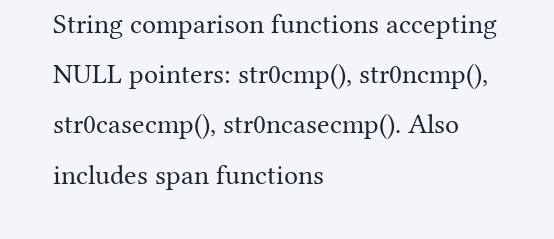String comparison functions accepting NULL pointers: str0cmp(), str0ncmp(), str0casecmp(), str0ncasecmp(). Also includes span functions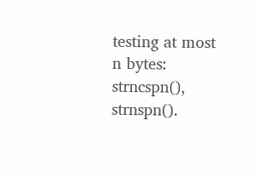testing at most n bytes: strncspn(), strnspn().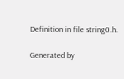Definition in file string0.h.

Generated by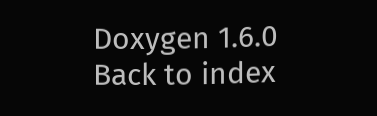Doxygen 1.6.0   Back to index